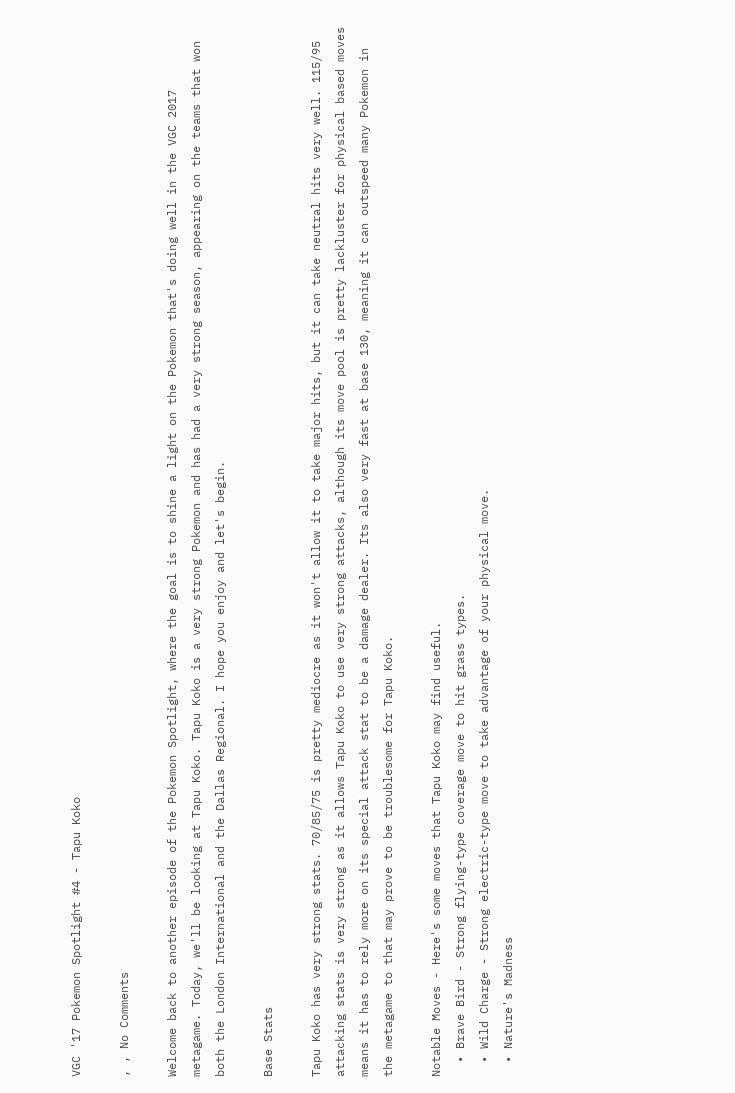VGC '17 Pokemon Spotlight #4 - Tapu Koko

, , No Comments

Welcome back to another episode of the Pokemon Spotlight, where the goal is to shine a light on the Pokemon that's doing well in the VGC 2017 metagame. Today, we'll be looking at Tapu Koko. Tapu Koko is a very strong Pokemon and has had a very strong season, appearing on the teams that won both the London International and the Dallas Regional. I hope you enjoy and let's begin.

Base Stats

Tapu Koko has very strong stats. 70/85/75 is pretty mediocre as it won't allow it to take major hits, but it can take neutral hits very well. 115/95 attacking stats is very strong as it allows Tapu Koko to use very strong attacks, although its move pool is pretty lackluster for physical based moves means it has to rely more on its special attack stat to be a damage dealer. Its also very fast at base 130, meaning it can outspeed many Pokemon in the metagame to that may prove to be troublesome for Tapu Koko.

Notable Moves - Here's some moves that Tapu Koko may find useful.
  • Brave Bird - Strong flying-type coverage move to hit grass types.
  • Wild Charge - Strong electric-type move to take advantage of your physical move.
  • Nature's Madness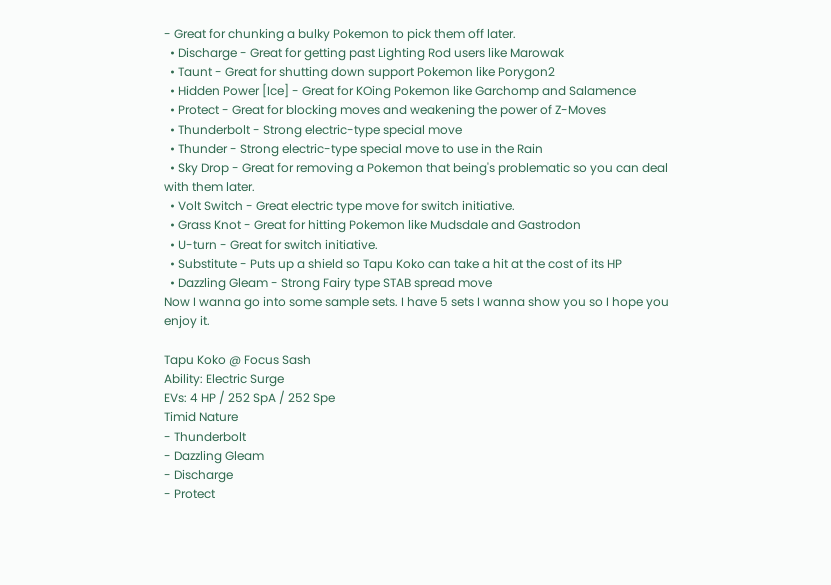- Great for chunking a bulky Pokemon to pick them off later.
  • Discharge - Great for getting past Lighting Rod users like Marowak
  • Taunt - Great for shutting down support Pokemon like Porygon2
  • Hidden Power [Ice] - Great for KOing Pokemon like Garchomp and Salamence
  • Protect - Great for blocking moves and weakening the power of Z-Moves
  • Thunderbolt - Strong electric-type special move
  • Thunder - Strong electric-type special move to use in the Rain
  • Sky Drop - Great for removing a Pokemon that being's problematic so you can deal with them later.
  • Volt Switch - Great electric type move for switch initiative.
  • Grass Knot - Great for hitting Pokemon like Mudsdale and Gastrodon
  • U-turn - Great for switch initiative.
  • Substitute - Puts up a shield so Tapu Koko can take a hit at the cost of its HP
  • Dazzling Gleam - Strong Fairy type STAB spread move
Now I wanna go into some sample sets. I have 5 sets I wanna show you so I hope you enjoy it.

Tapu Koko @ Focus Sash
Ability: Electric Surge
EVs: 4 HP / 252 SpA / 252 Spe
Timid Nature
- Thunderbolt
- Dazzling Gleam
- Discharge
- Protect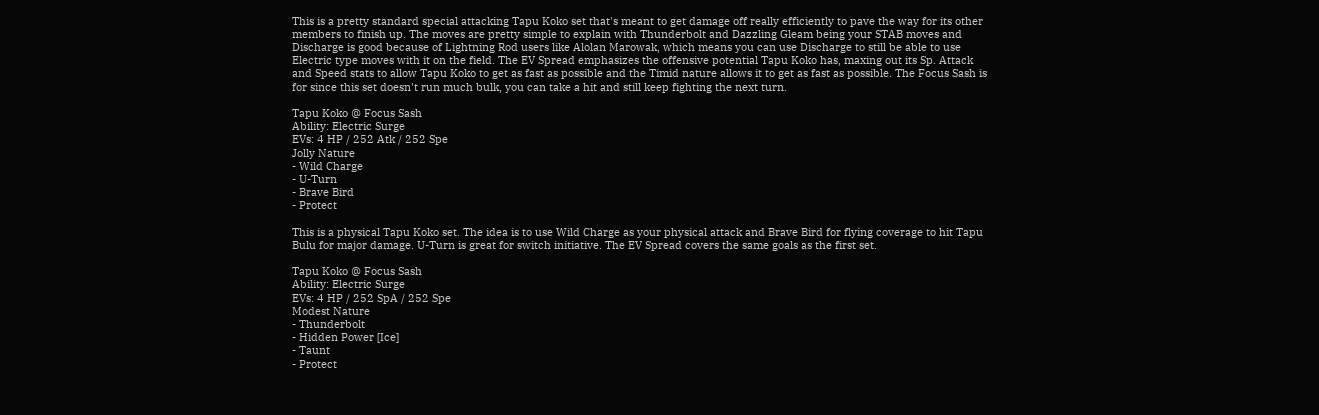This is a pretty standard special attacking Tapu Koko set that's meant to get damage off really efficiently to pave the way for its other members to finish up. The moves are pretty simple to explain with Thunderbolt and Dazzling Gleam being your STAB moves and Discharge is good because of Lightning Rod users like Alolan Marowak, which means you can use Discharge to still be able to use Electric type moves with it on the field. The EV Spread emphasizes the offensive potential Tapu Koko has, maxing out its Sp. Attack and Speed stats to allow Tapu Koko to get as fast as possible and the Timid nature allows it to get as fast as possible. The Focus Sash is for since this set doesn't run much bulk, you can take a hit and still keep fighting the next turn.

Tapu Koko @ Focus Sash
Ability: Electric Surge
EVs: 4 HP / 252 Atk / 252 Spe
Jolly Nature
- Wild Charge
- U-Turn
- Brave Bird
- Protect

This is a physical Tapu Koko set. The idea is to use Wild Charge as your physical attack and Brave Bird for flying coverage to hit Tapu Bulu for major damage. U-Turn is great for switch initiative. The EV Spread covers the same goals as the first set.

Tapu Koko @ Focus Sash
Ability: Electric Surge
EVs: 4 HP / 252 SpA / 252 Spe
Modest Nature
- Thunderbolt
- Hidden Power [Ice]
- Taunt
- Protect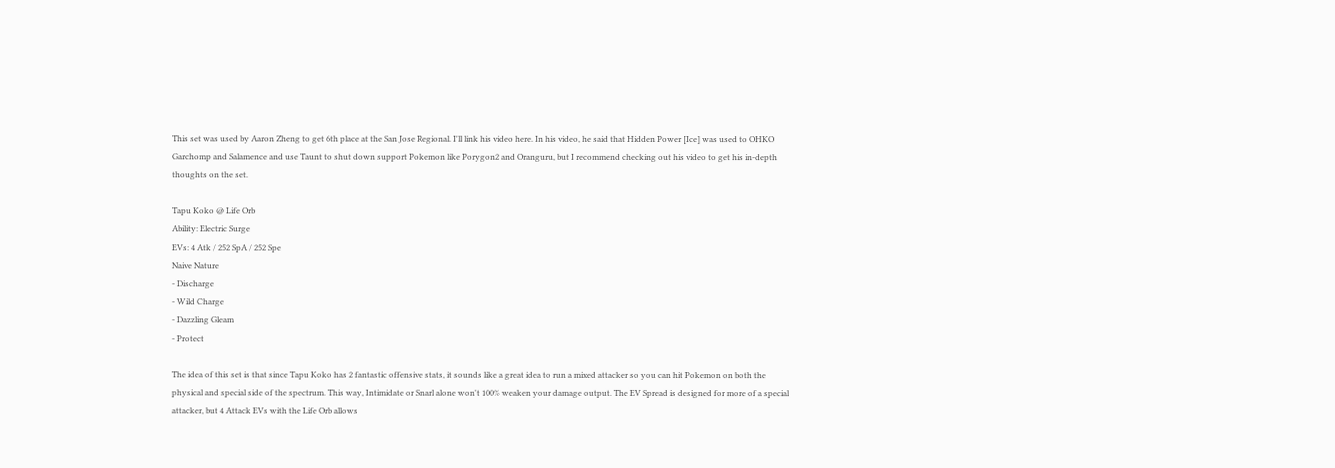This set was used by Aaron Zheng to get 6th place at the San Jose Regional. I'll link his video here. In his video, he said that Hidden Power [Ice] was used to OHKO Garchomp and Salamence and use Taunt to shut down support Pokemon like Porygon2 and Oranguru, but I recommend checking out his video to get his in-depth thoughts on the set.

Tapu Koko @ Life Orb
Ability: Electric Surge
EVs: 4 Atk / 252 SpA / 252 Spe
Naive Nature
- Discharge
- Wild Charge
- Dazzling Gleam
- Protect

The idea of this set is that since Tapu Koko has 2 fantastic offensive stats, it sounds like a great idea to run a mixed attacker so you can hit Pokemon on both the physical and special side of the spectrum. This way, Intimidate or Snarl alone won't 100% weaken your damage output. The EV Spread is designed for more of a special attacker, but 4 Attack EVs with the Life Orb allows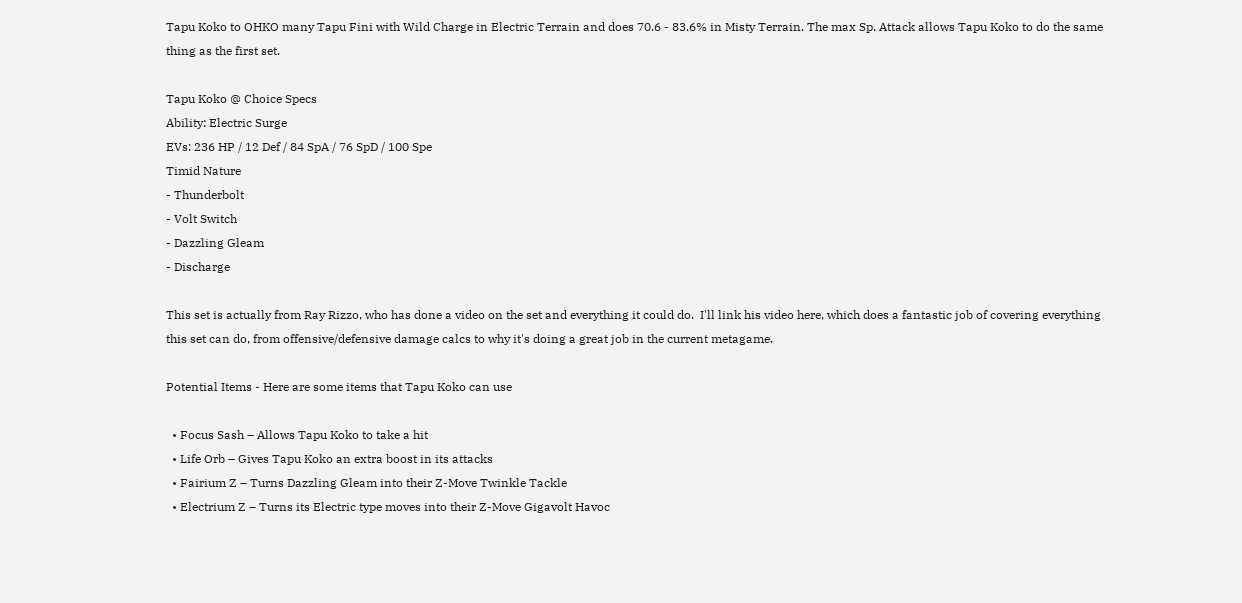Tapu Koko to OHKO many Tapu Fini with Wild Charge in Electric Terrain and does 70.6 - 83.6% in Misty Terrain. The max Sp. Attack allows Tapu Koko to do the same thing as the first set.

Tapu Koko @ Choice Specs
Ability: Electric Surge
EVs: 236 HP / 12 Def / 84 SpA / 76 SpD / 100 Spe
Timid Nature
- Thunderbolt
- Volt Switch
- Dazzling Gleam
- Discharge

This set is actually from Ray Rizzo, who has done a video on the set and everything it could do.  I'll link his video here, which does a fantastic job of covering everything this set can do, from offensive/defensive damage calcs to why it's doing a great job in the current metagame.

Potential Items - Here are some items that Tapu Koko can use

  • Focus Sash – Allows Tapu Koko to take a hit
  • Life Orb – Gives Tapu Koko an extra boost in its attacks
  • Fairium Z – Turns Dazzling Gleam into their Z-Move Twinkle Tackle
  • Electrium Z – Turns its Electric type moves into their Z-Move Gigavolt Havoc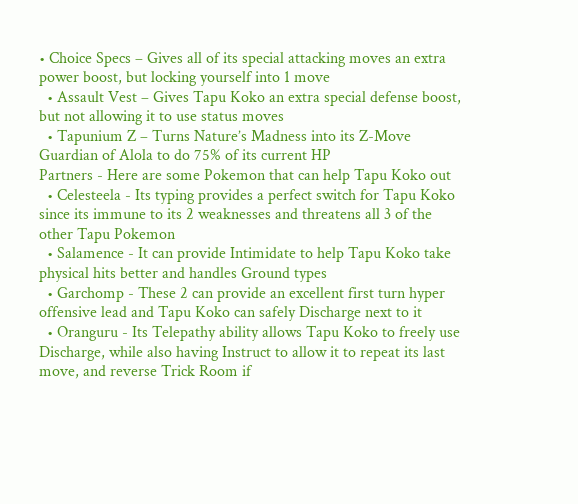• Choice Specs – Gives all of its special attacking moves an extra power boost, but locking yourself into 1 move
  • Assault Vest – Gives Tapu Koko an extra special defense boost, but not allowing it to use status moves
  • Tapunium Z – Turns Nature’s Madness into its Z-Move Guardian of Alola to do 75% of its current HP
Partners - Here are some Pokemon that can help Tapu Koko out
  • Celesteela - Its typing provides a perfect switch for Tapu Koko since its immune to its 2 weaknesses and threatens all 3 of the other Tapu Pokemon
  • Salamence - It can provide Intimidate to help Tapu Koko take physical hits better and handles Ground types
  • Garchomp - These 2 can provide an excellent first turn hyper offensive lead and Tapu Koko can safely Discharge next to it
  • Oranguru - Its Telepathy ability allows Tapu Koko to freely use Discharge, while also having Instruct to allow it to repeat its last move, and reverse Trick Room if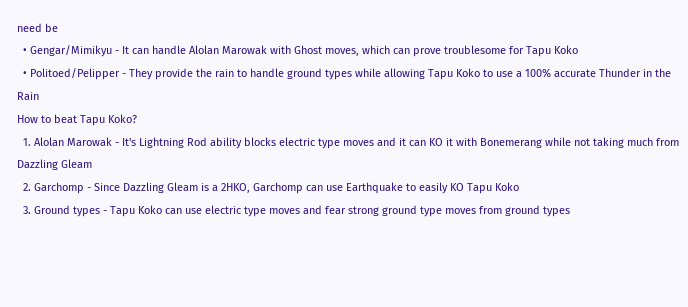need be
  • Gengar/Mimikyu - It can handle Alolan Marowak with Ghost moves, which can prove troublesome for Tapu Koko
  • Politoed/Pelipper - They provide the rain to handle ground types while allowing Tapu Koko to use a 100% accurate Thunder in the Rain
How to beat Tapu Koko?
  1. Alolan Marowak - It's Lightning Rod ability blocks electric type moves and it can KO it with Bonemerang while not taking much from Dazzling Gleam
  2. Garchomp - Since Dazzling Gleam is a 2HKO, Garchomp can use Earthquake to easily KO Tapu Koko
  3. Ground types - Tapu Koko can use electric type moves and fear strong ground type moves from ground types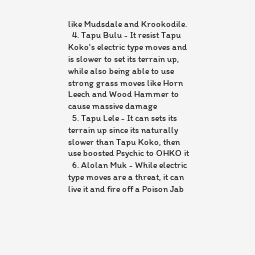like Mudsdale and Krookodile.
  4. Tapu Bulu - It resist Tapu Koko's electric type moves and is slower to set its terrain up, while also being able to use strong grass moves like Horn Leech and Wood Hammer to cause massive damage
  5. Tapu Lele - It can sets its terrain up since its naturally slower than Tapu Koko, then use boosted Psychic to OHKO it
  6. Alolan Muk - While electric type moves are a threat, it can live it and fire off a Poison Jab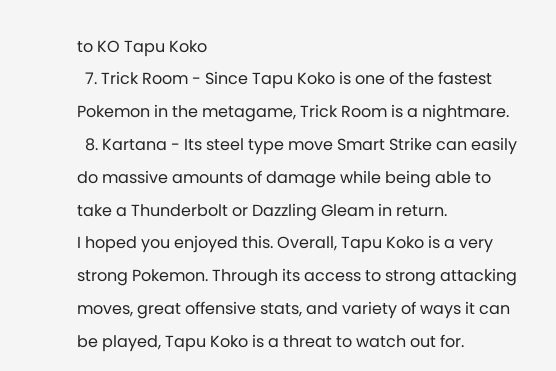to KO Tapu Koko
  7. Trick Room - Since Tapu Koko is one of the fastest Pokemon in the metagame, Trick Room is a nightmare.
  8. Kartana - Its steel type move Smart Strike can easily do massive amounts of damage while being able to take a Thunderbolt or Dazzling Gleam in return.
I hoped you enjoyed this. Overall, Tapu Koko is a very strong Pokemon. Through its access to strong attacking moves, great offensive stats, and variety of ways it can be played, Tapu Koko is a threat to watch out for.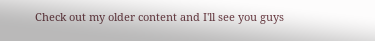Check out my older content and I'll see you guys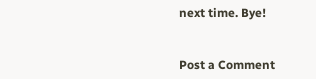next time. Bye!


Post a Comment